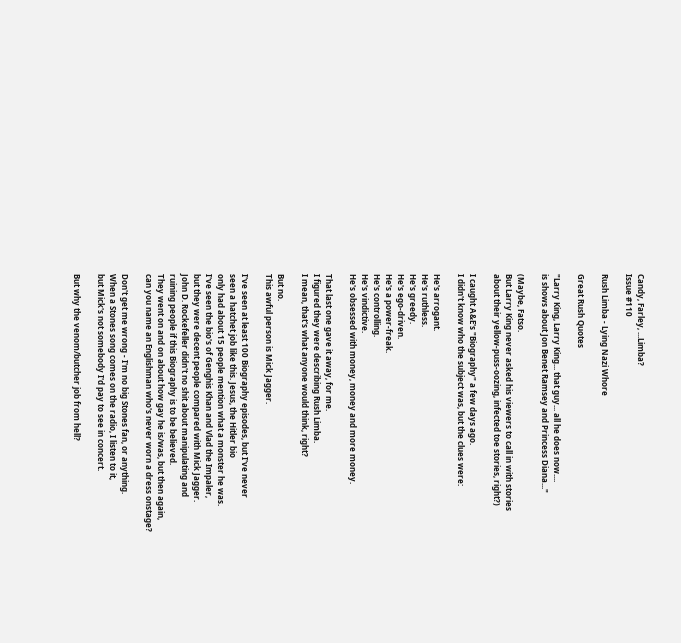Candy, Farley, ...Limba?
Issue #110

Rush Limba - Lying Nazi Whore

Great Rush Quotes

"Larry King, Larry King... that guy... all he does now....
is shows about Jon Benet Ramsey and Princess Diana..."

(Maybe, Fatso.
But Larry King never asked his viewers to call in with stories
about their yellow-puss-oozing, infected toe stories, right?)

I caught A&E's "Biography" a few days ago.
I didn't know who the subject was, but the clues were:

He's arrogant.
He's ruthless.
He's greedy.
He's ego-driven.
He's a power-freak.
He's controlling.
He's vindictive.
He's obsessed with money, money and more money.

That last one gave it away, for me.
I figured they were describing Rush Limba.
I mean, that's what anyone would think, right?

But no.
This awful person is Mick Jagger.

I've seen at least 100 Biography episodes, but I've never
seen a hatchet job like this. Jesus, the Hitler bio
only had about 15 people mention what a monster he was.
I've seen the bio's of Genghis Khan and Vlad the Impaler,
but they were decent people compared with Mick Jagger.
John D. Rockefeller didn't no shit about manipulating and
ruining people if this Biography is to be believed.
They went on and on about how gay he is/was, but then again,
can you name an Englishman who's never worn a dress onstage?

Don't get me wrong - I'm no big Stones fan, or anything.
When a Stones song comes on the radio, I listen to it,
but Mick's not somebody I'd pay to see in concert.

But why the venom/butcher job from hell?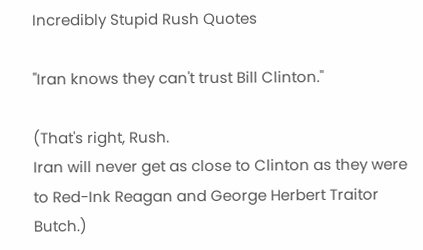Incredibly Stupid Rush Quotes

"Iran knows they can't trust Bill Clinton."

(That's right, Rush.
Iran will never get as close to Clinton as they were
to Red-Ink Reagan and George Herbert Traitor Butch.)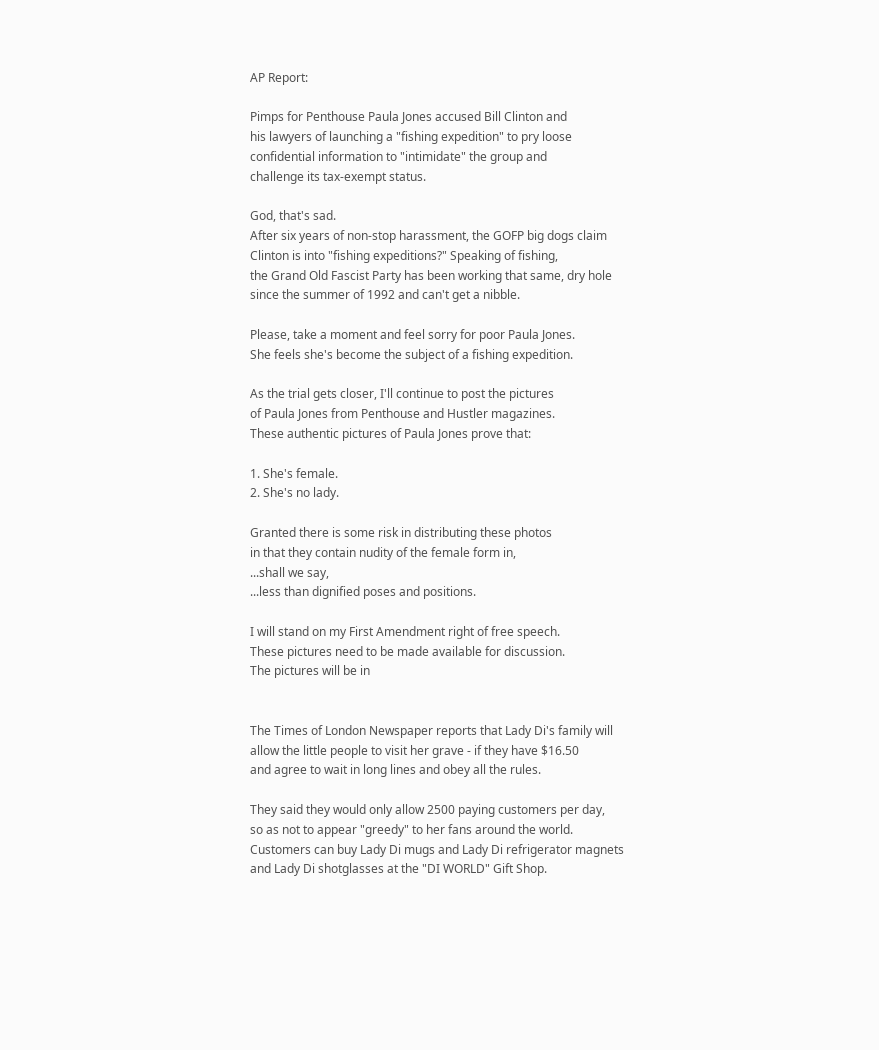AP Report:

Pimps for Penthouse Paula Jones accused Bill Clinton and
his lawyers of launching a "fishing expedition" to pry loose
confidential information to "intimidate" the group and
challenge its tax-exempt status.

God, that's sad.
After six years of non-stop harassment, the GOFP big dogs claim
Clinton is into "fishing expeditions?" Speaking of fishing,
the Grand Old Fascist Party has been working that same, dry hole
since the summer of 1992 and can't get a nibble.

Please, take a moment and feel sorry for poor Paula Jones.
She feels she's become the subject of a fishing expedition.

As the trial gets closer, I'll continue to post the pictures
of Paula Jones from Penthouse and Hustler magazines.
These authentic pictures of Paula Jones prove that:

1. She's female.
2. She's no lady.

Granted there is some risk in distributing these photos
in that they contain nudity of the female form in,
...shall we say,
...less than dignified poses and positions.

I will stand on my First Amendment right of free speech.
These pictures need to be made available for discussion.
The pictures will be in


The Times of London Newspaper reports that Lady Di's family will
allow the little people to visit her grave - if they have $16.50
and agree to wait in long lines and obey all the rules.

They said they would only allow 2500 paying customers per day,
so as not to appear "greedy" to her fans around the world.
Customers can buy Lady Di mugs and Lady Di refrigerator magnets
and Lady Di shotglasses at the "DI WORLD" Gift Shop.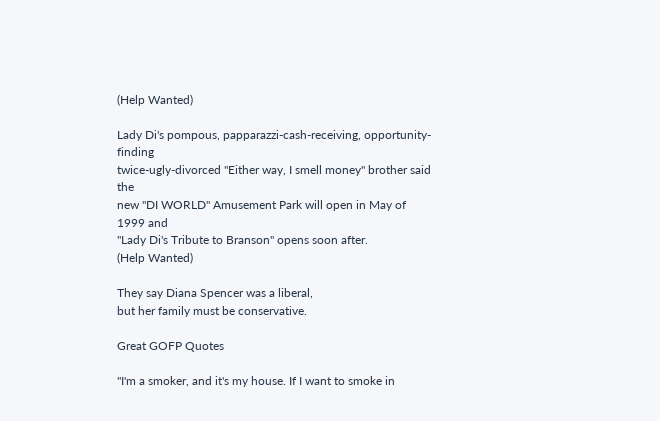(Help Wanted)

Lady Di's pompous, papparazzi-cash-receiving, opportunity-finding
twice-ugly-divorced "Either way, I smell money" brother said the
new "DI WORLD" Amusement Park will open in May of 1999 and
"Lady Di's Tribute to Branson" opens soon after.
(Help Wanted)

They say Diana Spencer was a liberal,
but her family must be conservative.

Great GOFP Quotes

"I'm a smoker, and it's my house. If I want to smoke in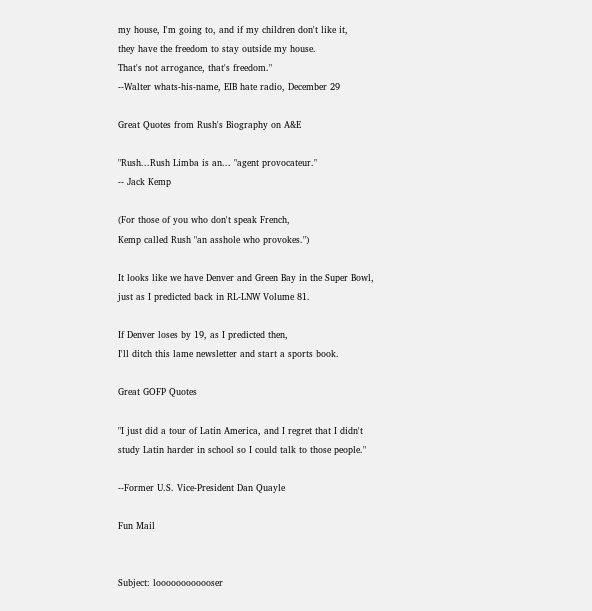my house, I'm going to, and if my children don't like it,
they have the freedom to stay outside my house.
That's not arrogance, that's freedom."
--Walter whats-his-name, EIB hate radio, December 29

Great Quotes from Rush's Biography on A&E

"Rush...Rush Limba is an... "agent provocateur."
-- Jack Kemp

(For those of you who don't speak French,
Kemp called Rush "an asshole who provokes.")

It looks like we have Denver and Green Bay in the Super Bowl,
just as I predicted back in RL-LNW Volume 81.

If Denver loses by 19, as I predicted then,
I'll ditch this lame newsletter and start a sports book.

Great GOFP Quotes

"I just did a tour of Latin America, and I regret that I didn't
study Latin harder in school so I could talk to those people."

--Former U.S. Vice-President Dan Quayle

Fun Mail


Subject: loooooooooooser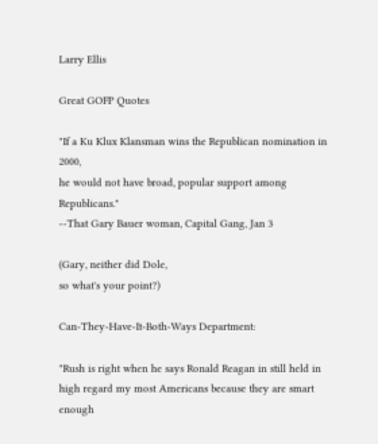Larry Ellis

Great GOFP Quotes

"If a Ku Klux Klansman wins the Republican nomination in 2000,
he would not have broad, popular support among Republicans."
--That Gary Bauer woman, Capital Gang, Jan 3

(Gary, neither did Dole,
so what's your point?)

Can-They-Have-It-Both-Ways Department:

"Rush is right when he says Ronald Reagan in still held in
high regard my most Americans because they are smart enough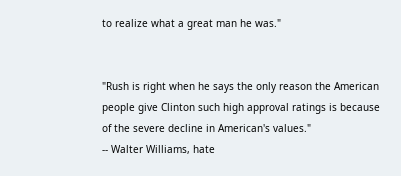to realize what a great man he was."


"Rush is right when he says the only reason the American
people give Clinton such high approval ratings is because
of the severe decline in American's values."
-- Walter Williams, hate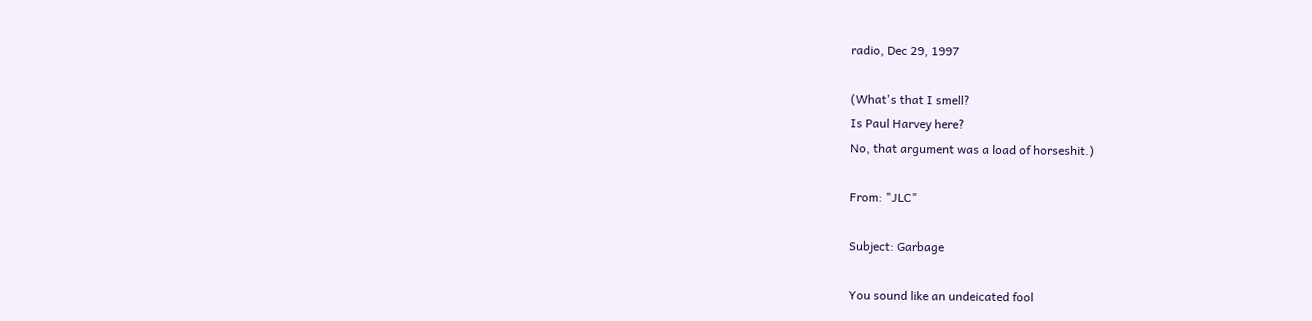radio, Dec 29, 1997

(What's that I smell?
Is Paul Harvey here?
No, that argument was a load of horseshit.)

From: "JLC"

Subject: Garbage

You sound like an undeicated fool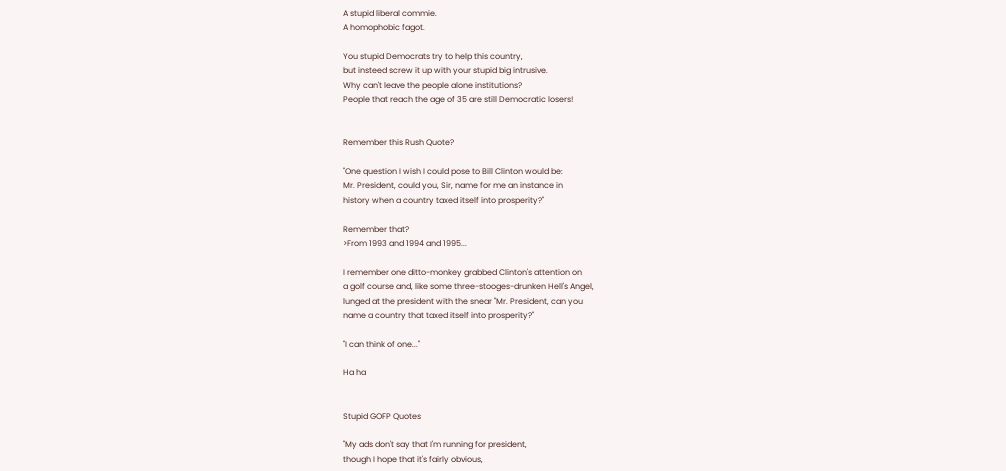A stupid liberal commie.
A homophobic fagot.

You stupid Democrats try to help this country,
but insteed screw it up with your stupid big intrusive.
Why can't leave the people alone institutions?
People that reach the age of 35 are still Democratic losers!


Remember this Rush Quote?

"One question I wish I could pose to Bill Clinton would be:
Mr. President, could you, Sir, name for me an instance in
history when a country taxed itself into prosperity?"

Remember that?
>From 1993 and 1994 and 1995...

I remember one ditto-monkey grabbed Clinton's attention on
a golf course and, like some three-stooges-drunken Hell's Angel,
lunged at the president with the snear "Mr. President, can you
name a country that taxed itself into prosperity?"

"I can think of one..."

Ha ha


Stupid GOFP Quotes

"My ads don't say that I'm running for president,
though I hope that it's fairly obvious,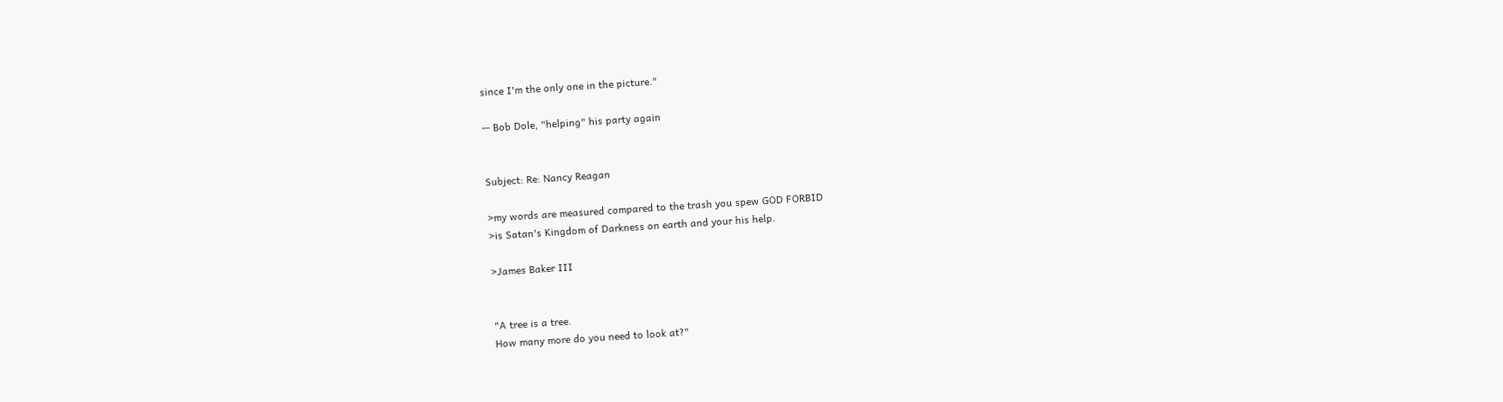since I'm the only one in the picture."

-- Bob Dole, "helping" his party again


Subject: Re: Nancy Reagan

>my words are measured compared to the trash you spew GOD FORBID
>is Satan's Kingdom of Darkness on earth and your his help.

>James Baker III


"A tree is a tree.
How many more do you need to look at?"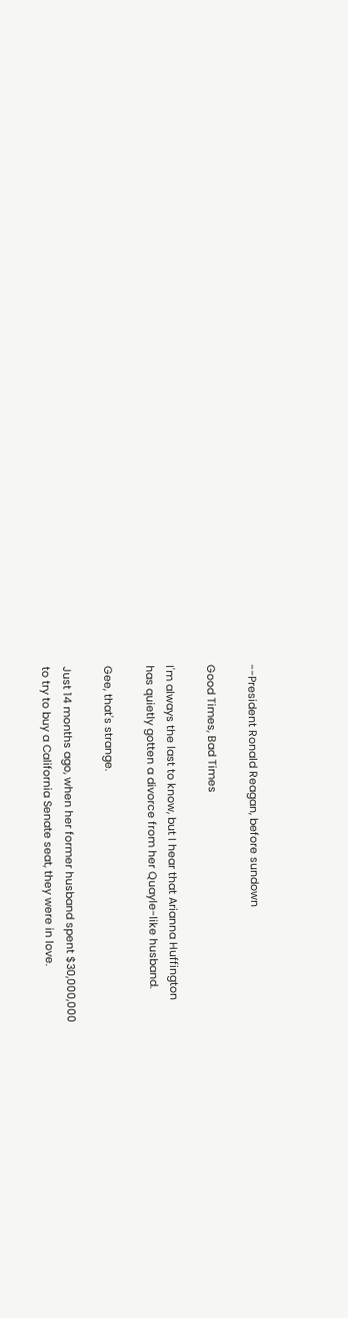--President Ronald Reagan, before sundown

Good Times, Bad Times

I'm always the last to know, but I hear that Arianna Huffington
has quietly gotten a divorce from her Quayle-like husband.

Gee, that's strange.

Just 14 months ago, when her former husband spent $30,000,000
to try to buy a California Senate seat, they were in love.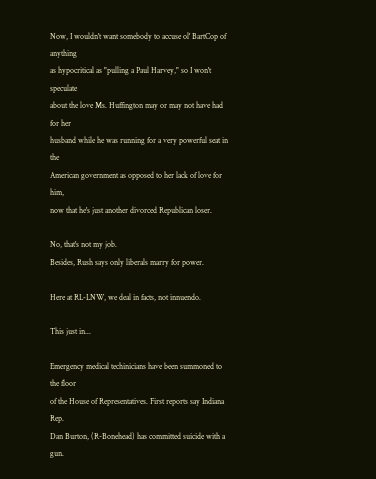Now, I wouldn't want somebody to accuse ol' BartCop of anything
as hypocritical as "pulling a Paul Harvey," so I won't speculate
about the love Ms. Huffington may or may not have had for her
husband while he was running for a very powerful seat in the
American government as opposed to her lack of love for him,
now that he's just another divorced Republican loser.

No, that's not my job.
Besides, Rush says only liberals marry for power.

Here at RL-LNW, we deal in facts, not innuendo.

This just in...

Emergency medical techinicians have been summoned to the floor
of the House of Representatives. First reports say Indiana Rep.
Dan Burton, (R-Bonehead) has committed suicide with a gun.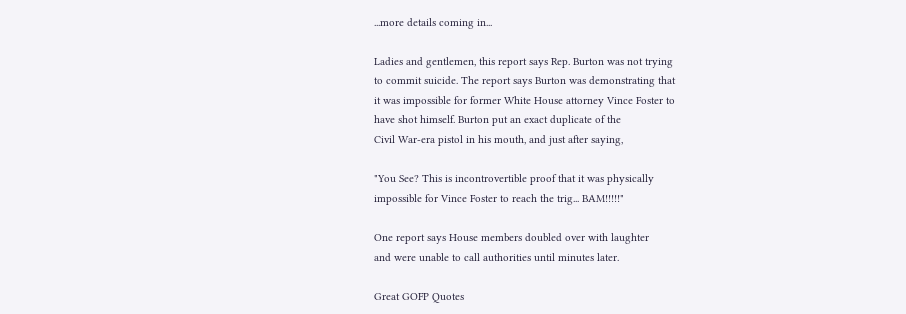...more details coming in...

Ladies and gentlemen, this report says Rep. Burton was not trying
to commit suicide. The report says Burton was demonstrating that
it was impossible for former White House attorney Vince Foster to
have shot himself. Burton put an exact duplicate of the
Civil War-era pistol in his mouth, and just after saying,

"You See? This is incontrovertible proof that it was physically
impossible for Vince Foster to reach the trig... BAM!!!!!"

One report says House members doubled over with laughter
and were unable to call authorities until minutes later.

Great GOFP Quotes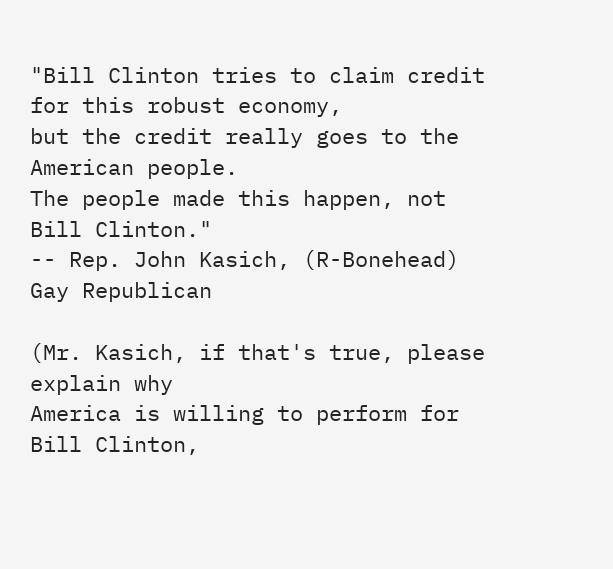"Bill Clinton tries to claim credit for this robust economy,
but the credit really goes to the American people.
The people made this happen, not Bill Clinton."
-- Rep. John Kasich, (R-Bonehead) Gay Republican

(Mr. Kasich, if that's true, please explain why
America is willing to perform for Bill Clinton,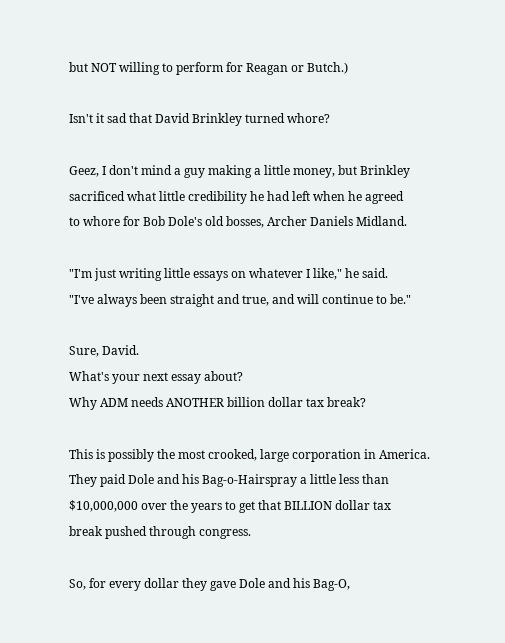but NOT willing to perform for Reagan or Butch.)

Isn't it sad that David Brinkley turned whore?

Geez, I don't mind a guy making a little money, but Brinkley
sacrificed what little credibility he had left when he agreed
to whore for Bob Dole's old bosses, Archer Daniels Midland.

"I'm just writing little essays on whatever I like," he said.
"I've always been straight and true, and will continue to be."

Sure, David.
What's your next essay about?
Why ADM needs ANOTHER billion dollar tax break?

This is possibly the most crooked, large corporation in America.
They paid Dole and his Bag-o-Hairspray a little less than
$10,000,000 over the years to get that BILLION dollar tax
break pushed through congress.

So, for every dollar they gave Dole and his Bag-O,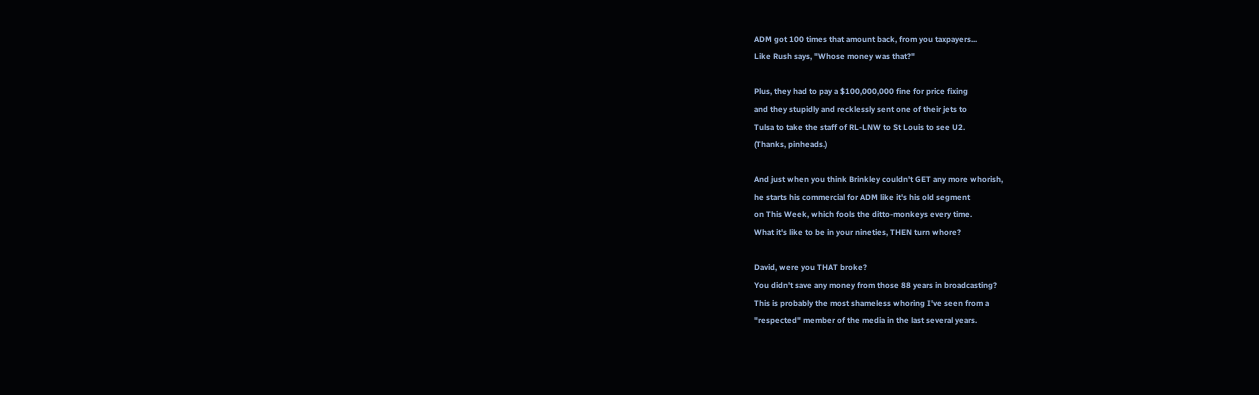ADM got 100 times that amount back, from you taxpayers...
Like Rush says, "Whose money was that?"

Plus, they had to pay a $100,000,000 fine for price fixing
and they stupidly and recklessly sent one of their jets to
Tulsa to take the staff of RL-LNW to St Louis to see U2.
(Thanks, pinheads.)

And just when you think Brinkley couldn't GET any more whorish,
he starts his commercial for ADM like it's his old segment
on This Week, which fools the ditto-monkeys every time.
What it's like to be in your nineties, THEN turn whore?

David, were you THAT broke?
You didn't save any money from those 88 years in broadcasting?
This is probably the most shameless whoring I've seen from a
"respected" member of the media in the last several years.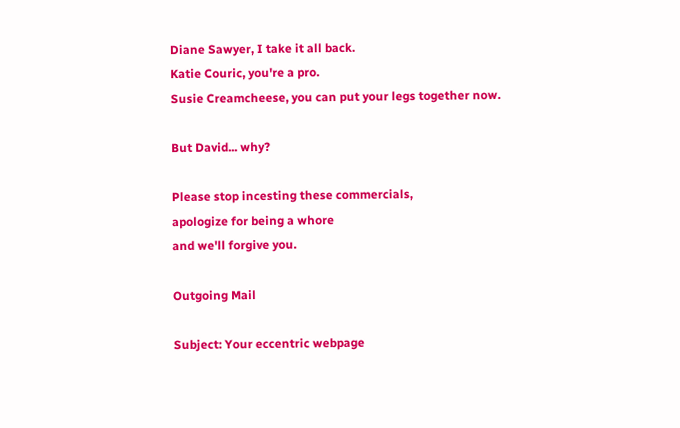Diane Sawyer, I take it all back.
Katie Couric, you're a pro.
Susie Creamcheese, you can put your legs together now.

But David... why?

Please stop incesting these commercials,
apologize for being a whore
and we'll forgive you.

Outgoing Mail

Subject: Your eccentric webpage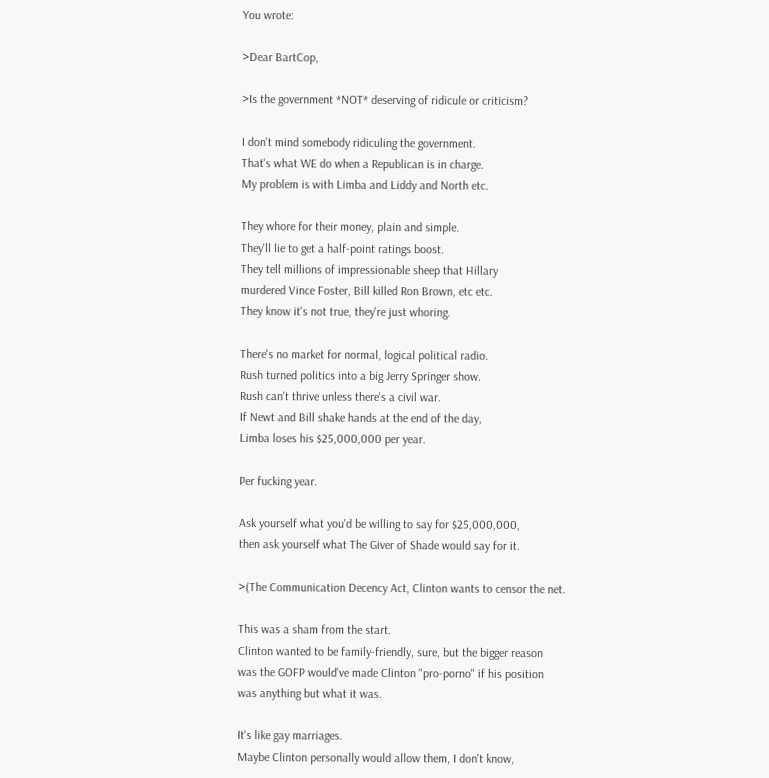You wrote:

>Dear BartCop,

>Is the government *NOT* deserving of ridicule or criticism?

I don't mind somebody ridiculing the government.
That's what WE do when a Republican is in charge.
My problem is with Limba and Liddy and North etc.

They whore for their money, plain and simple.
They'll lie to get a half-point ratings boost.
They tell millions of impressionable sheep that Hillary
murdered Vince Foster, Bill killed Ron Brown, etc etc.
They know it's not true, they're just whoring.

There's no market for normal, logical political radio.
Rush turned politics into a big Jerry Springer show.
Rush can't thrive unless there's a civil war.
If Newt and Bill shake hands at the end of the day,
Limba loses his $25,000,000 per year.

Per fucking year.

Ask yourself what you'd be willing to say for $25,000,000,
then ask yourself what The Giver of Shade would say for it.

>(The Communication Decency Act, Clinton wants to censor the net.

This was a sham from the start.
Clinton wanted to be family-friendly, sure, but the bigger reason
was the GOFP would've made Clinton "pro-porno" if his position
was anything but what it was.

It's like gay marriages.
Maybe Clinton personally would allow them, I don't know,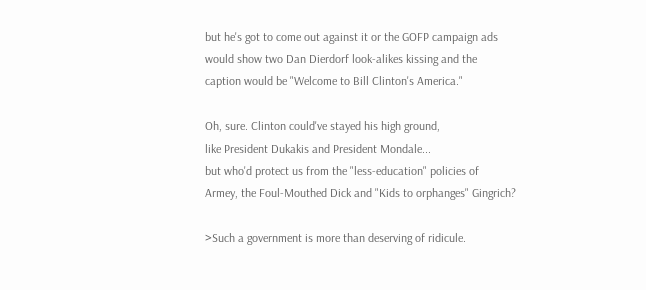but he's got to come out against it or the GOFP campaign ads
would show two Dan Dierdorf look-alikes kissing and the
caption would be "Welcome to Bill Clinton's America."

Oh, sure. Clinton could've stayed his high ground,
like President Dukakis and President Mondale...
but who'd protect us from the "less-education" policies of
Armey, the Foul-Mouthed Dick and "Kids to orphanges" Gingrich?

>Such a government is more than deserving of ridicule.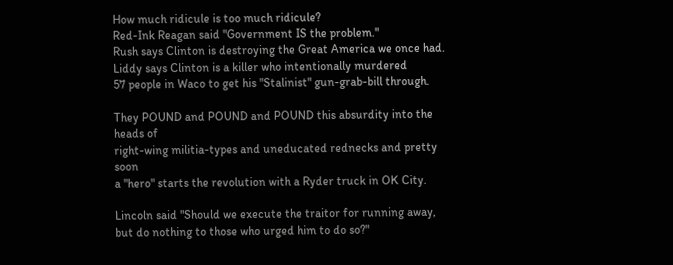How much ridicule is too much ridicule?
Red-Ink Reagan said "Government IS the problem."
Rush says Clinton is destroying the Great America we once had.
Liddy says Clinton is a killer who intentionally murdered
57 people in Waco to get his "Stalinist" gun-grab-bill through.

They POUND and POUND and POUND this absurdity into the heads of
right-wing militia-types and uneducated rednecks and pretty soon
a "hero" starts the revolution with a Ryder truck in OK City.

Lincoln said "Should we execute the traitor for running away,
but do nothing to those who urged him to do so?"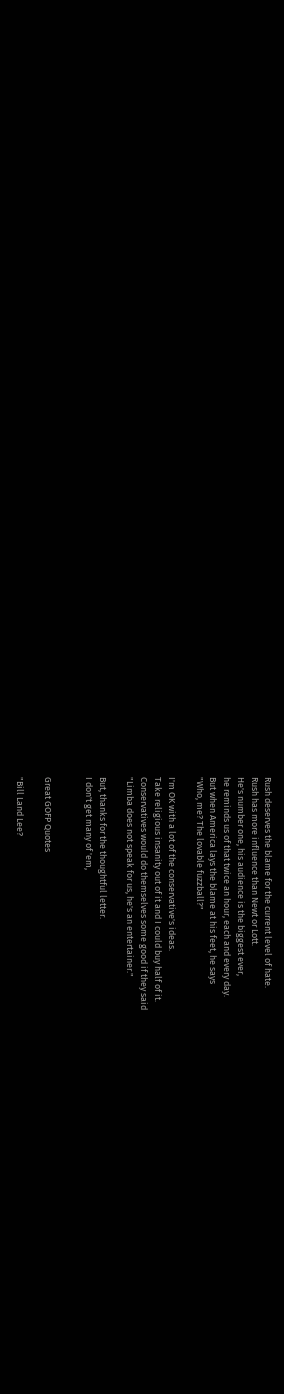Rush deserves the blame for the current level of hate.
Rush has more influence than Newt or Lott.
He's number one, his audience is the biggest ever,
he reminds us of that twice an hour, each and every day.
But when America lays the blame at his feet, he says
"Who, me? The lovable fuzzball?"

I'm OK with a lot of the conservative's ideas.
Take religious insanity out of it and I could buy half of it.
Conservatives would do themselves some good if they said
"Limba does not speak for us, he's an entertainer."

But, thanks for the thoughtful letter.
I don't get many of 'em,


Great GOFP Quotes

"Bill Land Lee?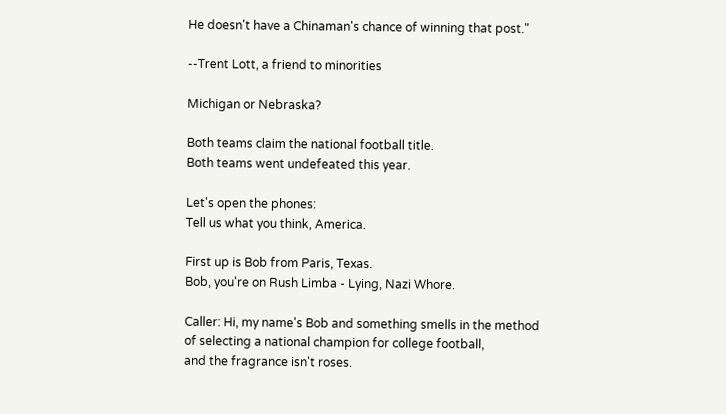He doesn't have a Chinaman's chance of winning that post."

--Trent Lott, a friend to minorities

Michigan or Nebraska?

Both teams claim the national football title.
Both teams went undefeated this year.

Let's open the phones:
Tell us what you think, America.

First up is Bob from Paris, Texas.
Bob, you're on Rush Limba - Lying, Nazi Whore.

Caller: Hi, my name's Bob and something smells in the method
of selecting a national champion for college football,
and the fragrance isn't roses.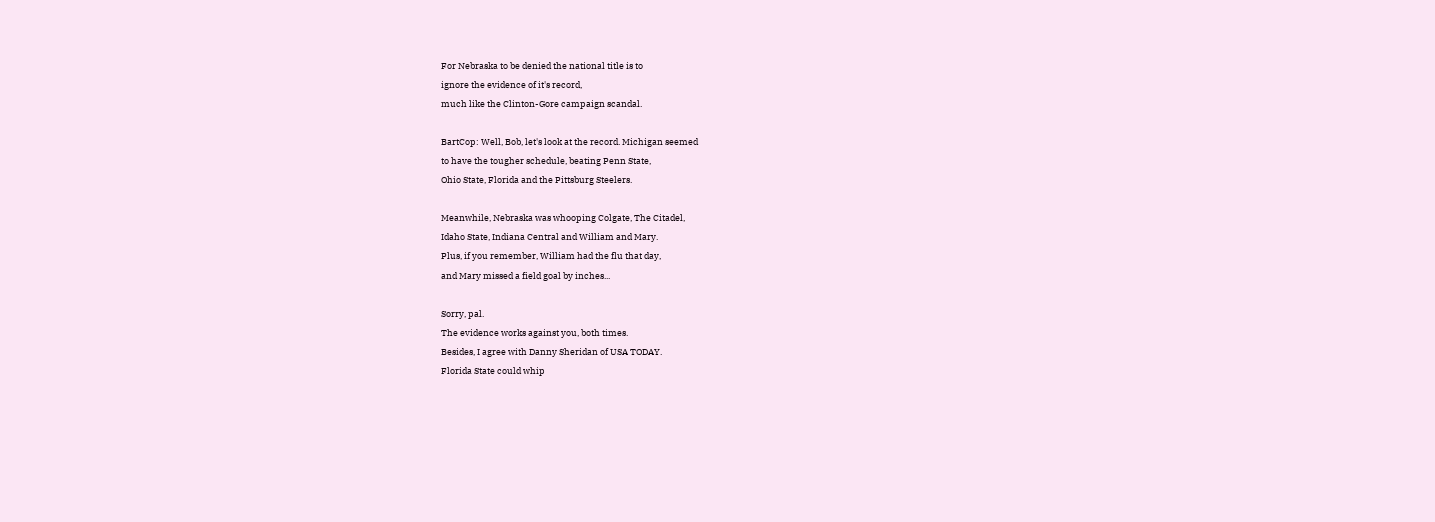For Nebraska to be denied the national title is to
ignore the evidence of it's record,
much like the Clinton-Gore campaign scandal.

BartCop: Well, Bob, let's look at the record. Michigan seemed
to have the tougher schedule, beating Penn State,
Ohio State, Florida and the Pittsburg Steelers.

Meanwhile, Nebraska was whooping Colgate, The Citadel,
Idaho State, Indiana Central and William and Mary.
Plus, if you remember, William had the flu that day,
and Mary missed a field goal by inches...

Sorry, pal.
The evidence works against you, both times.
Besides, I agree with Danny Sheridan of USA TODAY.
Florida State could whip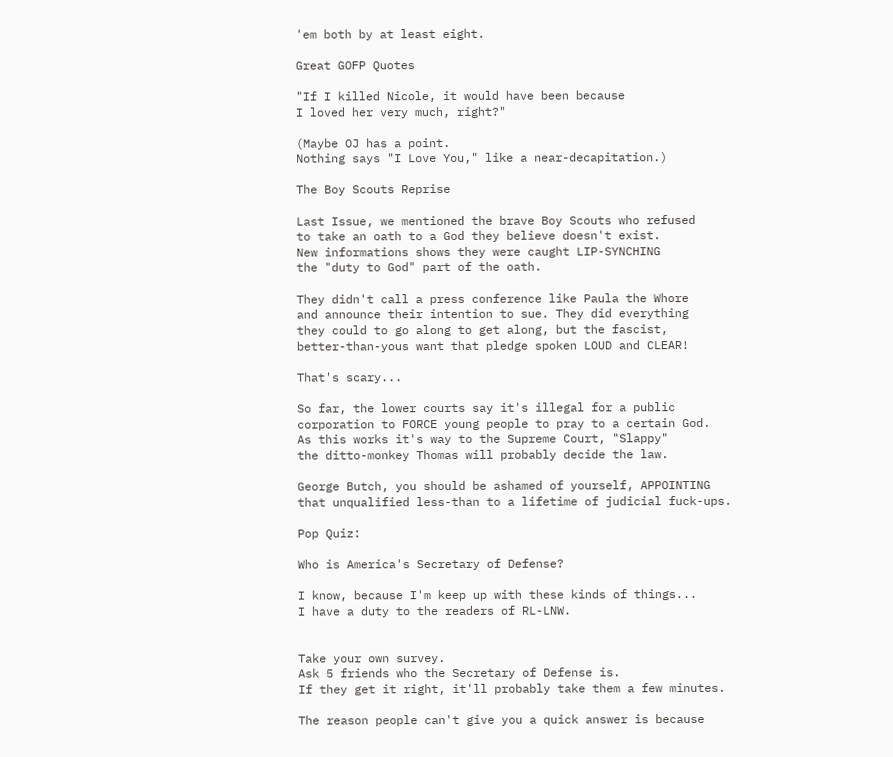'em both by at least eight.

Great GOFP Quotes

"If I killed Nicole, it would have been because
I loved her very much, right?"

(Maybe OJ has a point.
Nothing says "I Love You," like a near-decapitation.)

The Boy Scouts Reprise

Last Issue, we mentioned the brave Boy Scouts who refused
to take an oath to a God they believe doesn't exist.
New informations shows they were caught LIP-SYNCHING
the "duty to God" part of the oath.

They didn't call a press conference like Paula the Whore
and announce their intention to sue. They did everything
they could to go along to get along, but the fascist,
better-than-yous want that pledge spoken LOUD and CLEAR!

That's scary...

So far, the lower courts say it's illegal for a public
corporation to FORCE young people to pray to a certain God.
As this works it's way to the Supreme Court, "Slappy"
the ditto-monkey Thomas will probably decide the law.

George Butch, you should be ashamed of yourself, APPOINTING
that unqualified less-than to a lifetime of judicial fuck-ups.

Pop Quiz:

Who is America's Secretary of Defense?

I know, because I'm keep up with these kinds of things...
I have a duty to the readers of RL-LNW.


Take your own survey.
Ask 5 friends who the Secretary of Defense is.
If they get it right, it'll probably take them a few minutes.

The reason people can't give you a quick answer is because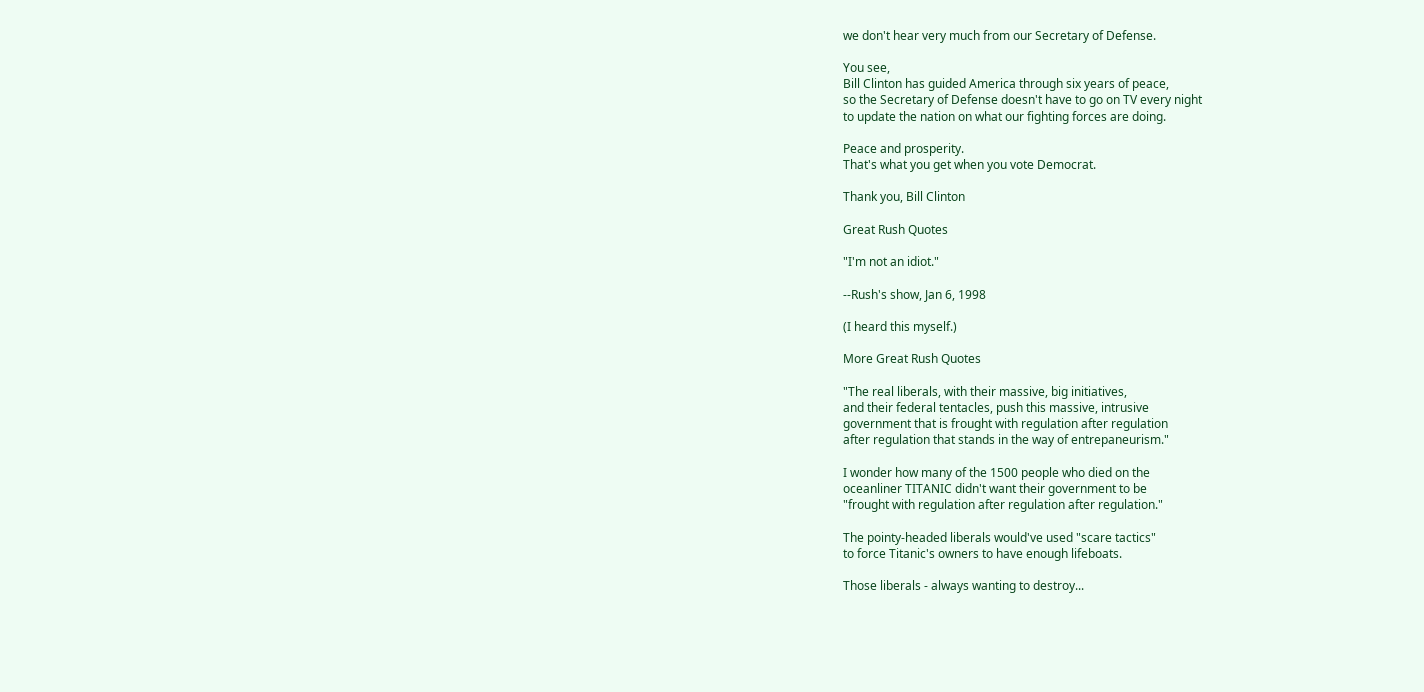we don't hear very much from our Secretary of Defense.

You see,
Bill Clinton has guided America through six years of peace,
so the Secretary of Defense doesn't have to go on TV every night
to update the nation on what our fighting forces are doing.

Peace and prosperity.
That's what you get when you vote Democrat.

Thank you, Bill Clinton

Great Rush Quotes

"I'm not an idiot."

--Rush's show, Jan 6, 1998

(I heard this myself.)

More Great Rush Quotes

"The real liberals, with their massive, big initiatives,
and their federal tentacles, push this massive, intrusive
government that is frought with regulation after regulation
after regulation that stands in the way of entrepaneurism."

I wonder how many of the 1500 people who died on the
oceanliner TITANIC didn't want their government to be
"frought with regulation after regulation after regulation."

The pointy-headed liberals would've used "scare tactics"
to force Titanic's owners to have enough lifeboats.

Those liberals - always wanting to destroy...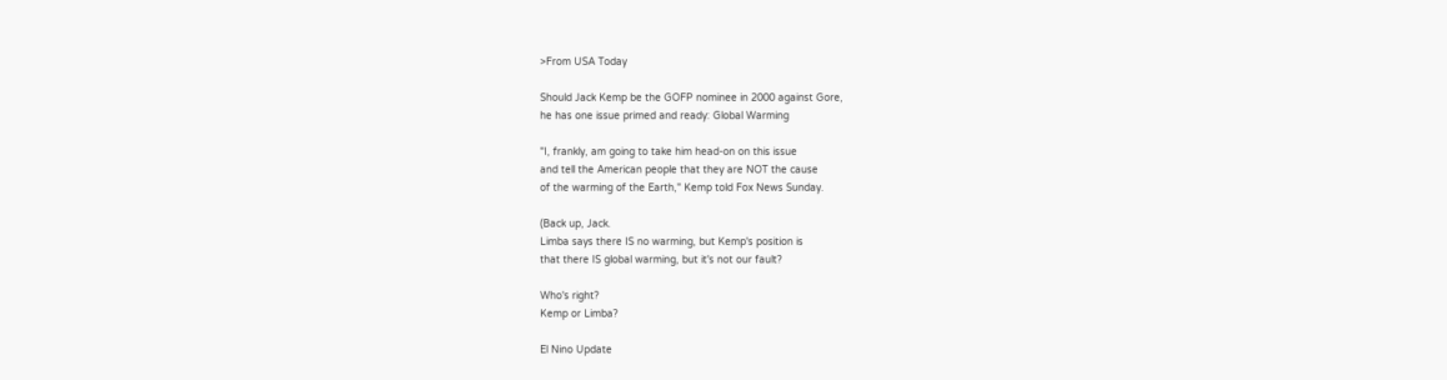>From USA Today

Should Jack Kemp be the GOFP nominee in 2000 against Gore,
he has one issue primed and ready: Global Warming

"I, frankly, am going to take him head-on on this issue
and tell the American people that they are NOT the cause
of the warming of the Earth," Kemp told Fox News Sunday.

(Back up, Jack.
Limba says there IS no warming, but Kemp's position is
that there IS global warming, but it's not our fault?

Who's right?
Kemp or Limba?

El Nino Update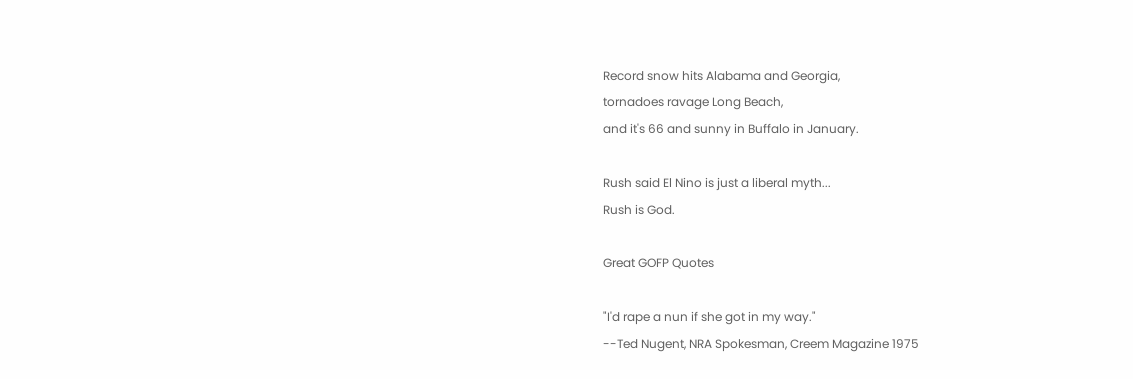Record snow hits Alabama and Georgia,
tornadoes ravage Long Beach,
and it's 66 and sunny in Buffalo in January.

Rush said El Nino is just a liberal myth...
Rush is God.

Great GOFP Quotes

"I'd rape a nun if she got in my way."
--Ted Nugent, NRA Spokesman, Creem Magazine 1975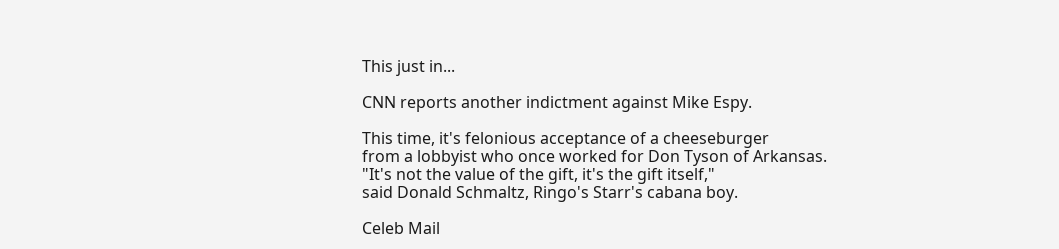This just in...

CNN reports another indictment against Mike Espy.

This time, it's felonious acceptance of a cheeseburger
from a lobbyist who once worked for Don Tyson of Arkansas.
"It's not the value of the gift, it's the gift itself,"
said Donald Schmaltz, Ringo's Starr's cabana boy.

Celeb Mail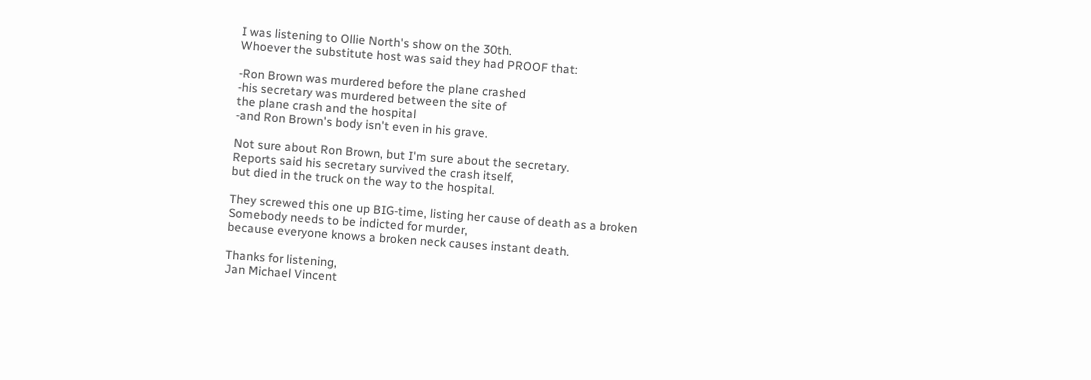I was listening to Ollie North's show on the 30th.
Whoever the substitute host was said they had PROOF that:

-Ron Brown was murdered before the plane crashed
-his secretary was murdered between the site of
the plane crash and the hospital
-and Ron Brown's body isn't even in his grave.

Not sure about Ron Brown, but I'm sure about the secretary.
Reports said his secretary survived the crash itself,
but died in the truck on the way to the hospital.

They screwed this one up BIG-time, listing her cause of death as a broken
Somebody needs to be indicted for murder,
because everyone knows a broken neck causes instant death.

Thanks for listening,
Jan Michael Vincent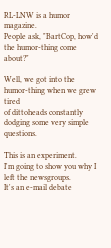RL-LNW is a humor magazine.
People ask, "BartCop, how'd the humor-thing come about?"

Well, we got into the humor-thing when we grew tired
of dittoheads constantly dodging some very simple questions.

This is an experiment.
I'm going to show you why I left the newsgroups.
It's an e-mail debate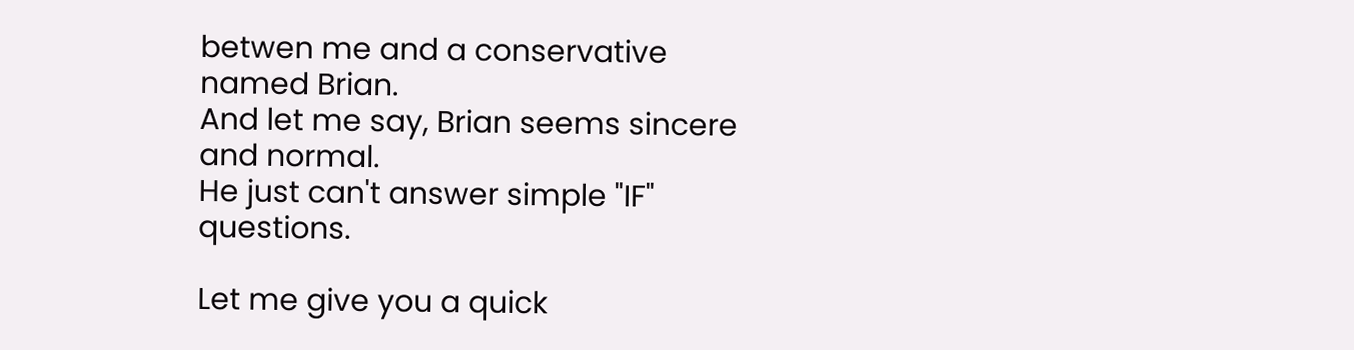betwen me and a conservative named Brian.
And let me say, Brian seems sincere and normal.
He just can't answer simple "IF" questions.

Let me give you a quick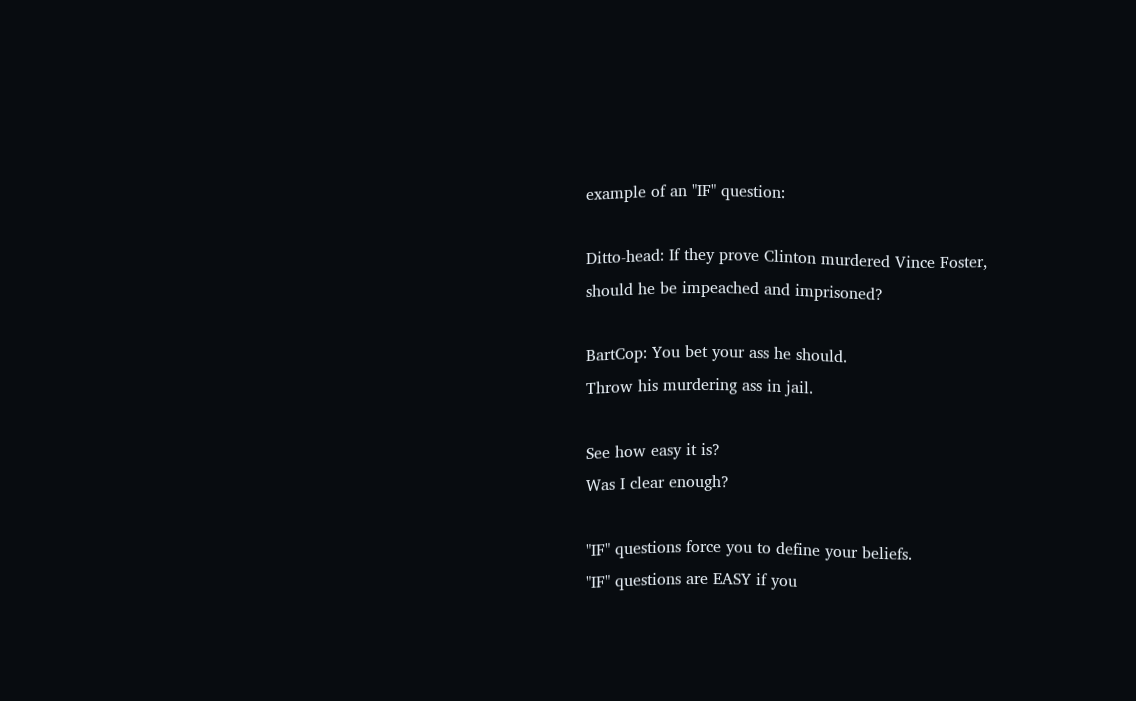example of an "IF" question:

Ditto-head: If they prove Clinton murdered Vince Foster,
should he be impeached and imprisoned?

BartCop: You bet your ass he should.
Throw his murdering ass in jail.

See how easy it is?
Was I clear enough?

"IF" questions force you to define your beliefs.
"IF" questions are EASY if you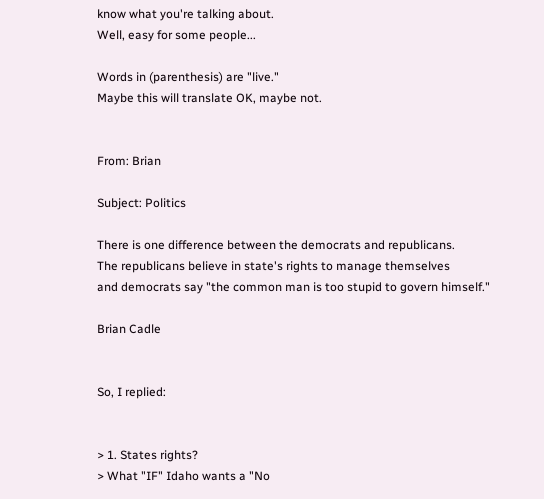know what you're talking about.
Well, easy for some people...

Words in (parenthesis) are "live."
Maybe this will translate OK, maybe not.


From: Brian

Subject: Politics

There is one difference between the democrats and republicans.
The republicans believe in state's rights to manage themselves
and democrats say "the common man is too stupid to govern himself."

Brian Cadle


So, I replied:


> 1. States rights?
> What "IF" Idaho wants a "No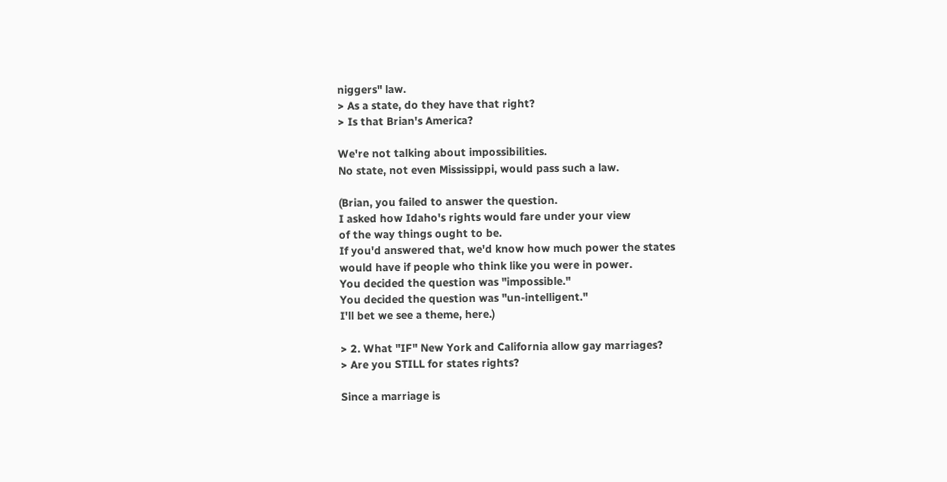niggers" law.
> As a state, do they have that right?
> Is that Brian's America?

We're not talking about impossibilities.
No state, not even Mississippi, would pass such a law.

(Brian, you failed to answer the question.
I asked how Idaho's rights would fare under your view
of the way things ought to be.
If you'd answered that, we'd know how much power the states
would have if people who think like you were in power.
You decided the question was "impossible."
You decided the question was "un-intelligent."
I'll bet we see a theme, here.)

> 2. What "IF" New York and California allow gay marriages?
> Are you STILL for states rights?

Since a marriage is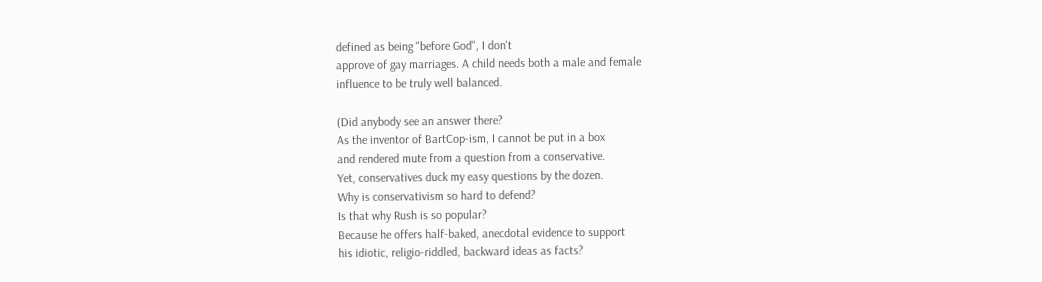defined as being "before God", I don't
approve of gay marriages. A child needs both a male and female
influence to be truly well balanced.

(Did anybody see an answer there?
As the inventor of BartCop-ism, I cannot be put in a box
and rendered mute from a question from a conservative.
Yet, conservatives duck my easy questions by the dozen.
Why is conservativism so hard to defend?
Is that why Rush is so popular?
Because he offers half-baked, anecdotal evidence to support
his idiotic, religio-riddled, backward ideas as facts?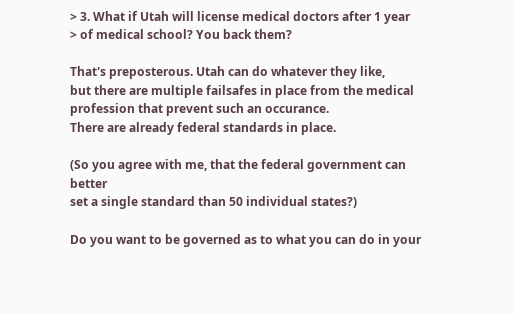> 3. What if Utah will license medical doctors after 1 year
> of medical school? You back them?

That's preposterous. Utah can do whatever they like,
but there are multiple failsafes in place from the medical
profession that prevent such an occurance.
There are already federal standards in place.

(So you agree with me, that the federal government can better
set a single standard than 50 individual states?)

Do you want to be governed as to what you can do in your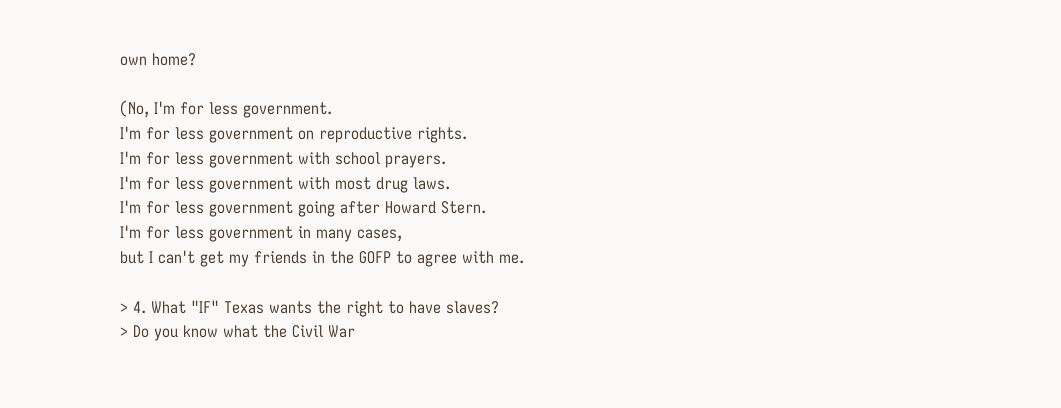own home?

(No, I'm for less government.
I'm for less government on reproductive rights.
I'm for less government with school prayers.
I'm for less government with most drug laws.
I'm for less government going after Howard Stern.
I'm for less government in many cases,
but I can't get my friends in the GOFP to agree with me.

> 4. What "IF" Texas wants the right to have slaves?
> Do you know what the Civil War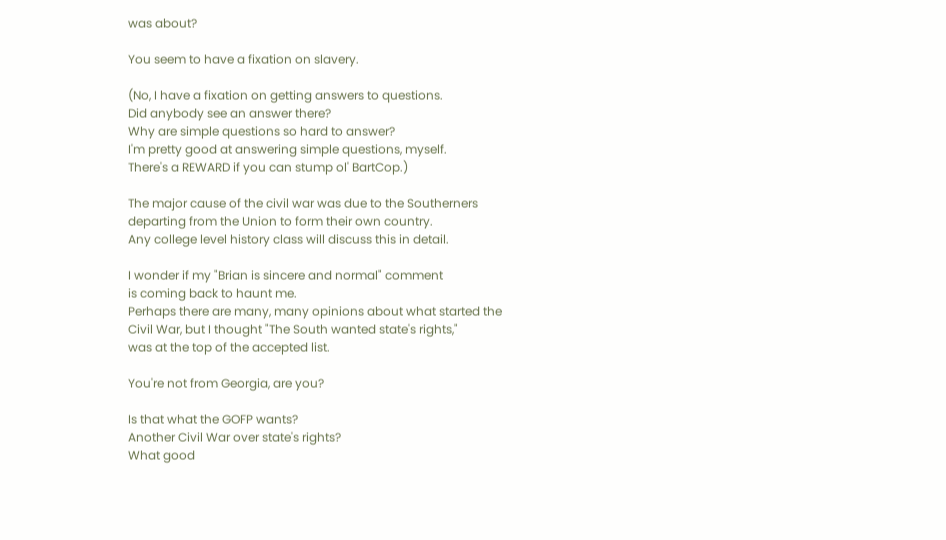was about?

You seem to have a fixation on slavery.

(No, I have a fixation on getting answers to questions.
Did anybody see an answer there?
Why are simple questions so hard to answer?
I'm pretty good at answering simple questions, myself.
There's a REWARD if you can stump ol' BartCop.)

The major cause of the civil war was due to the Southerners
departing from the Union to form their own country.
Any college level history class will discuss this in detail.

I wonder if my "Brian is sincere and normal" comment
is coming back to haunt me.
Perhaps there are many, many opinions about what started the
Civil War, but I thought "The South wanted state's rights,"
was at the top of the accepted list.

You're not from Georgia, are you?

Is that what the GOFP wants?
Another Civil War over state's rights?
What good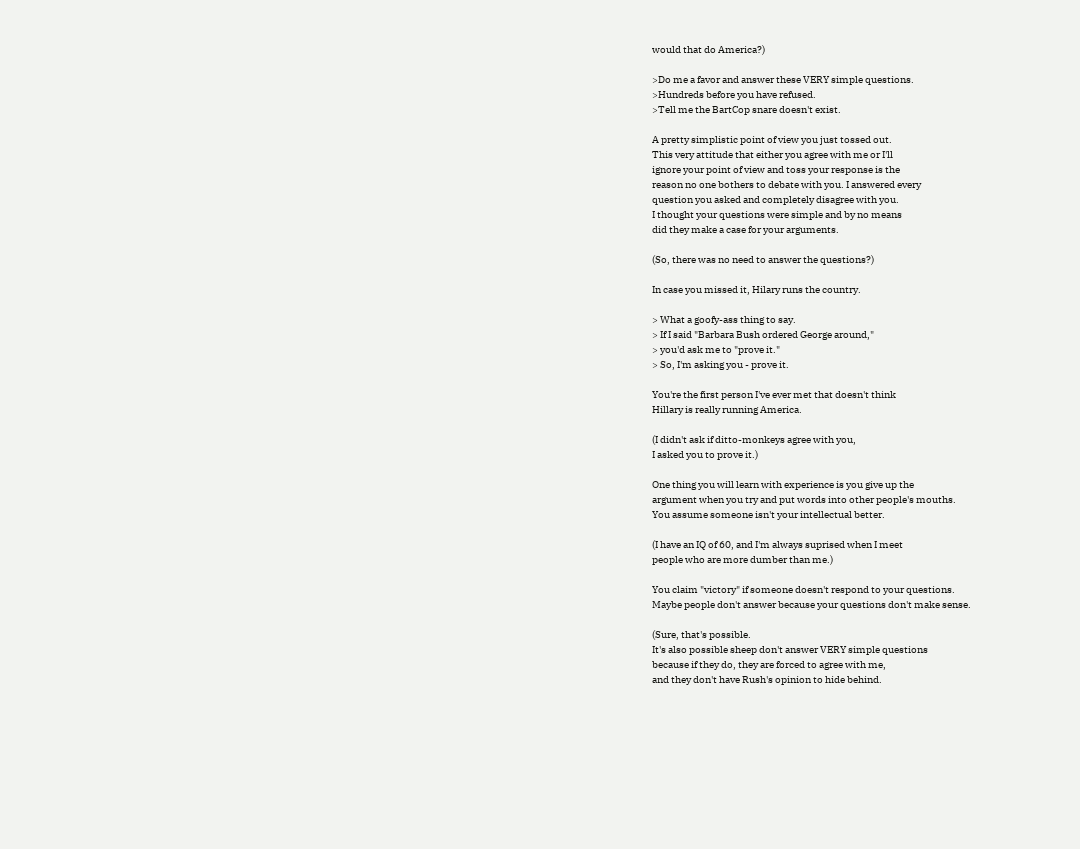would that do America?)

>Do me a favor and answer these VERY simple questions.
>Hundreds before you have refused.
>Tell me the BartCop snare doesn't exist.

A pretty simplistic point of view you just tossed out.
This very attitude that either you agree with me or I'll
ignore your point of view and toss your response is the
reason no one bothers to debate with you. I answered every
question you asked and completely disagree with you.
I thought your questions were simple and by no means
did they make a case for your arguments.

(So, there was no need to answer the questions?)

In case you missed it, Hilary runs the country.

> What a goofy-ass thing to say.
> If I said "Barbara Bush ordered George around,"
> you'd ask me to "prove it."
> So, I'm asking you - prove it.

You're the first person I've ever met that doesn't think
Hillary is really running America.

(I didn't ask if ditto-monkeys agree with you,
I asked you to prove it.)

One thing you will learn with experience is you give up the
argument when you try and put words into other people's mouths.
You assume someone isn't your intellectual better.

(I have an IQ of 60, and I'm always suprised when I meet
people who are more dumber than me.)

You claim "victory" if someone doesn't respond to your questions.
Maybe people don't answer because your questions don't make sense.

(Sure, that's possible.
It's also possible sheep don't answer VERY simple questions
because if they do, they are forced to agree with me,
and they don't have Rush's opinion to hide behind.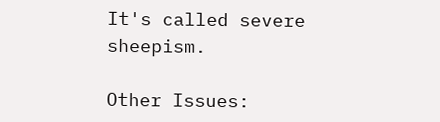It's called severe sheepism.

Other Issues: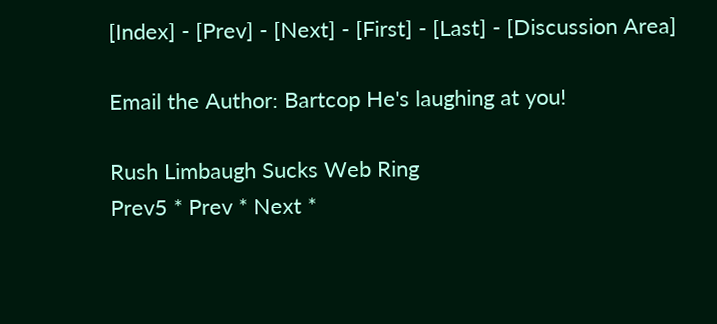[Index] - [Prev] - [Next] - [First] - [Last] - [Discussion Area]

Email the Author: Bartcop He's laughing at you!

Rush Limbaugh Sucks Web Ring
Prev5 * Prev * Next *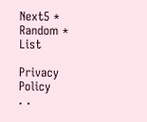Next5 * Random * List

Privacy Policy
. .